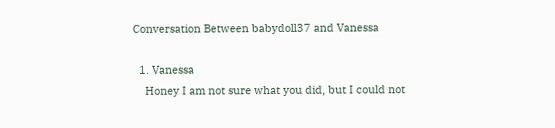Conversation Between babydoll37 and Vanessa

  1. Vanessa
    Honey I am not sure what you did, but I could not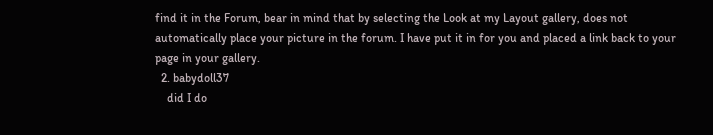find it in the Forum, bear in mind that by selecting the Look at my Layout gallery, does not automatically place your picture in the forum. I have put it in for you and placed a link back to your page in your gallery.
  2. babydoll37
    did I do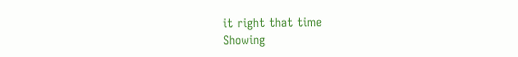it right that time
Showing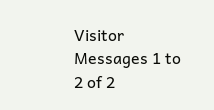Visitor Messages 1 to 2 of 2